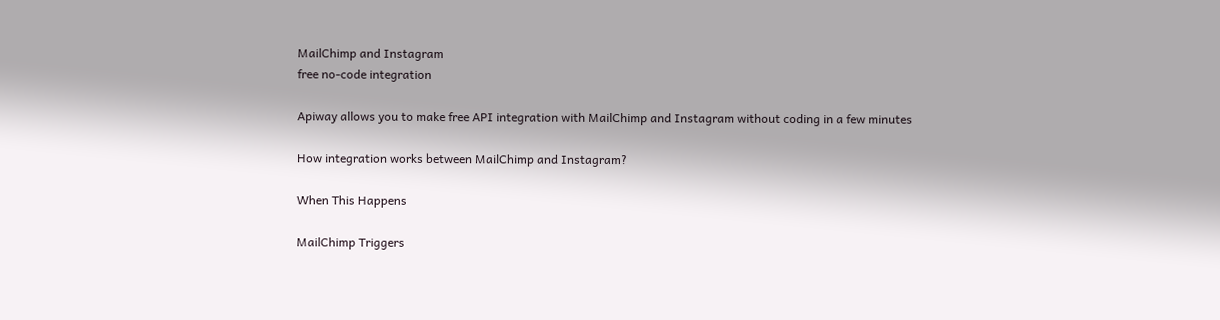MailChimp and Instagram
free no-code integration

Apiway allows you to make free API integration with MailChimp and Instagram without coding in a few minutes

How integration works between MailChimp and Instagram?

When This Happens

MailChimp Triggers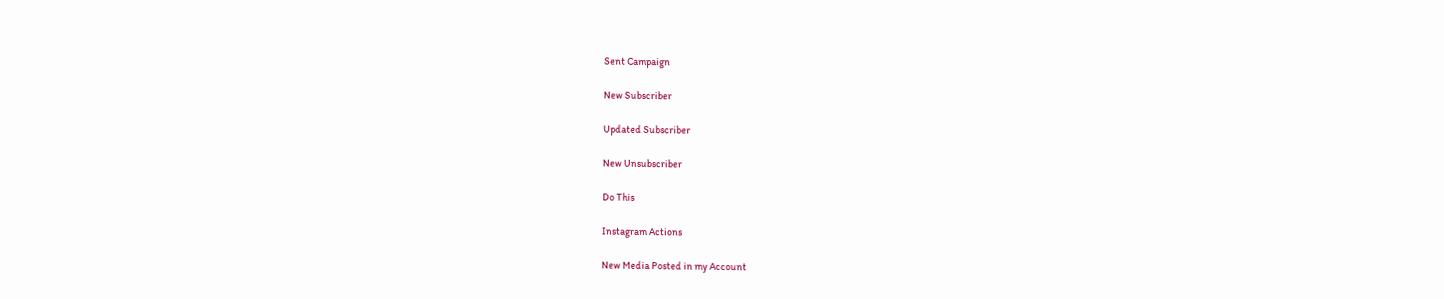Sent Campaign

New Subscriber

Updated Subscriber

New Unsubscriber

Do This

Instagram Actions

New Media Posted in my Account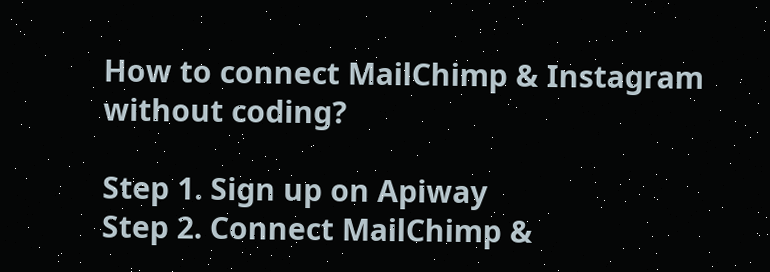How to connect MailChimp & Instagram without coding?

Step 1. Sign up on Apiway
Step 2. Connect MailChimp &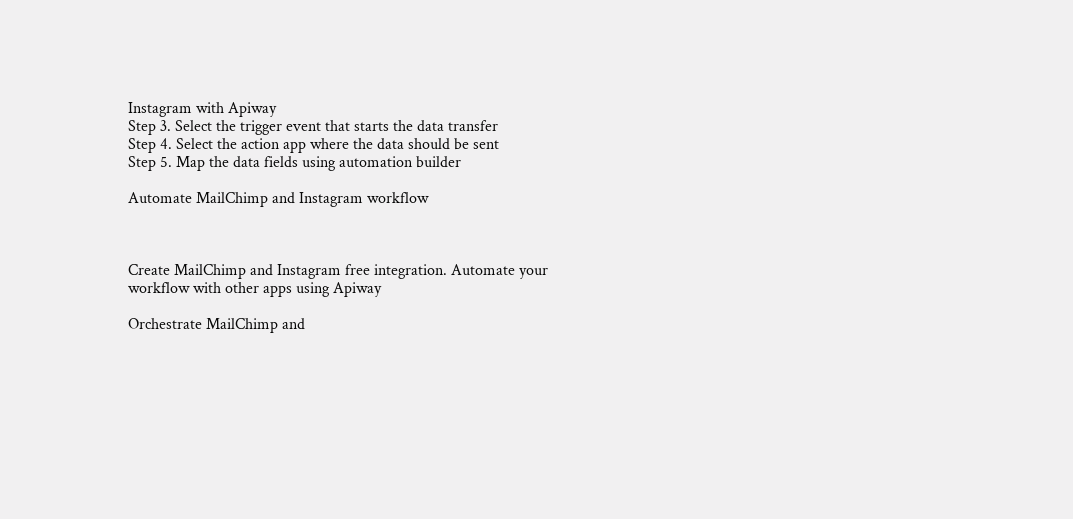Instagram with Apiway
Step 3. Select the trigger event that starts the data transfer
Step 4. Select the action app where the data should be sent
Step 5. Map the data fields using automation builder

Automate MailChimp and Instagram workflow



Create MailChimp and Instagram free integration. Automate your workflow with other apps using Apiway

Orchestrate MailChimp and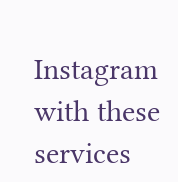Instagram with these services